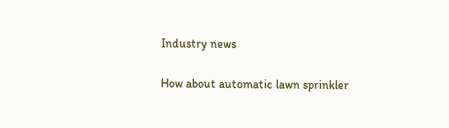Industry news

How about automatic lawn sprinkler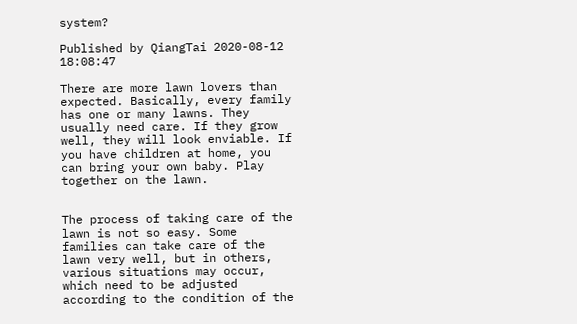system?

Published by QiangTai 2020-08-12 18:08:47

There are more lawn lovers than expected. Basically, every family has one or many lawns. They usually need care. If they grow well, they will look enviable. If you have children at home, you can bring your own baby. Play together on the lawn.


The process of taking care of the lawn is not so easy. Some families can take care of the lawn very well, but in others, various situations may occur, which need to be adjusted according to the condition of the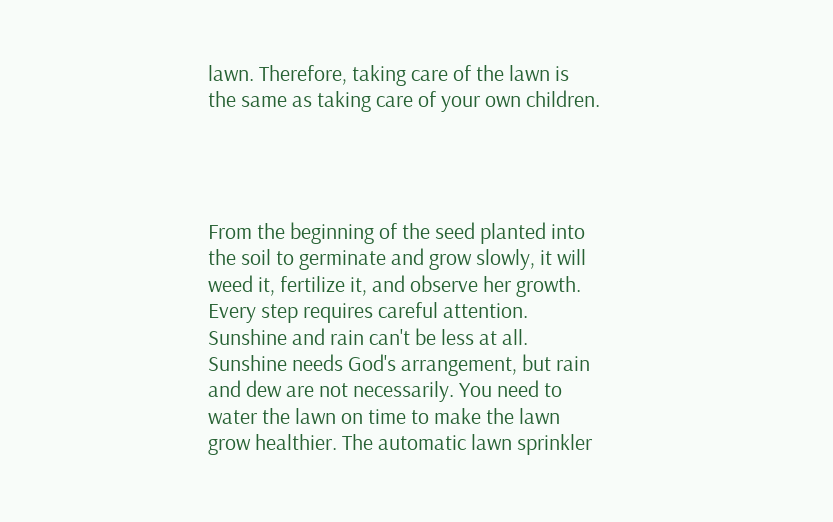lawn. Therefore, taking care of the lawn is the same as taking care of your own children.




From the beginning of the seed planted into the soil to germinate and grow slowly, it will weed it, fertilize it, and observe her growth. Every step requires careful attention. Sunshine and rain can't be less at all. Sunshine needs God's arrangement, but rain and dew are not necessarily. You need to water the lawn on time to make the lawn grow healthier. The automatic lawn sprinkler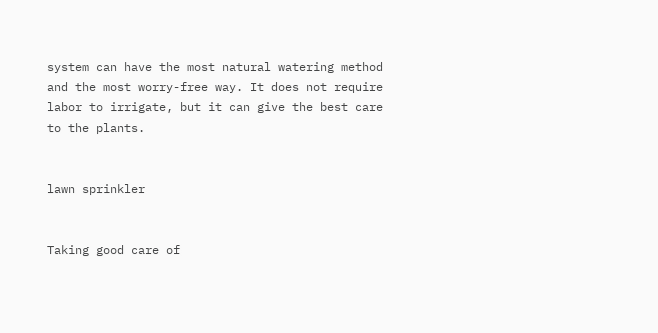system can have the most natural watering method and the most worry-free way. It does not require labor to irrigate, but it can give the best care to the plants.


lawn sprinkler


Taking good care of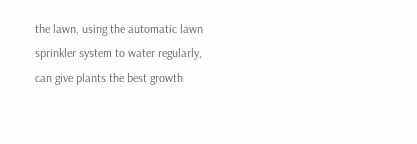the lawn, using the automatic lawn sprinkler system to water regularly, can give plants the best growth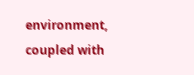environment, coupled with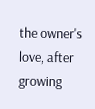the owner's love, after growing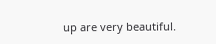up are very beautiful.